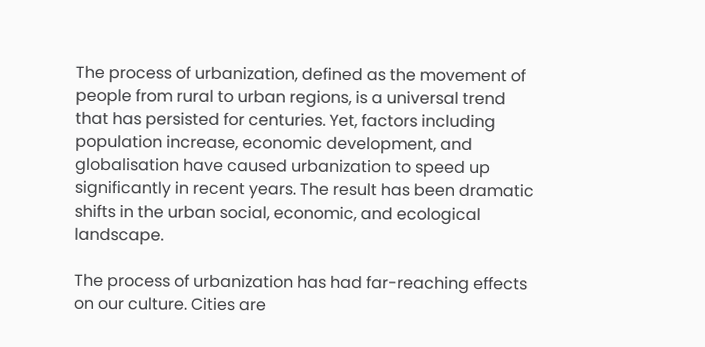The process of urbanization, defined as the movement of people from rural to urban regions, is a universal trend that has persisted for centuries. Yet, factors including population increase, economic development, and globalisation have caused urbanization to speed up significantly in recent years. The result has been dramatic shifts in the urban social, economic, and ecological landscape.

The process of urbanization has had far-reaching effects on our culture. Cities are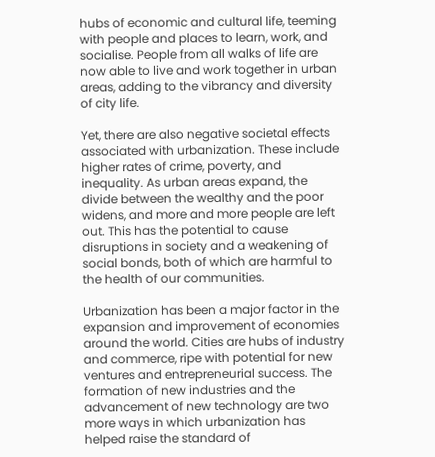hubs of economic and cultural life, teeming with people and places to learn, work, and socialise. People from all walks of life are now able to live and work together in urban areas, adding to the vibrancy and diversity of city life.

Yet, there are also negative societal effects associated with urbanization. These include higher rates of crime, poverty, and inequality. As urban areas expand, the divide between the wealthy and the poor widens, and more and more people are left out. This has the potential to cause disruptions in society and a weakening of social bonds, both of which are harmful to the health of our communities.

Urbanization has been a major factor in the expansion and improvement of economies around the world. Cities are hubs of industry and commerce, ripe with potential for new ventures and entrepreneurial success. The formation of new industries and the advancement of new technology are two more ways in which urbanization has helped raise the standard of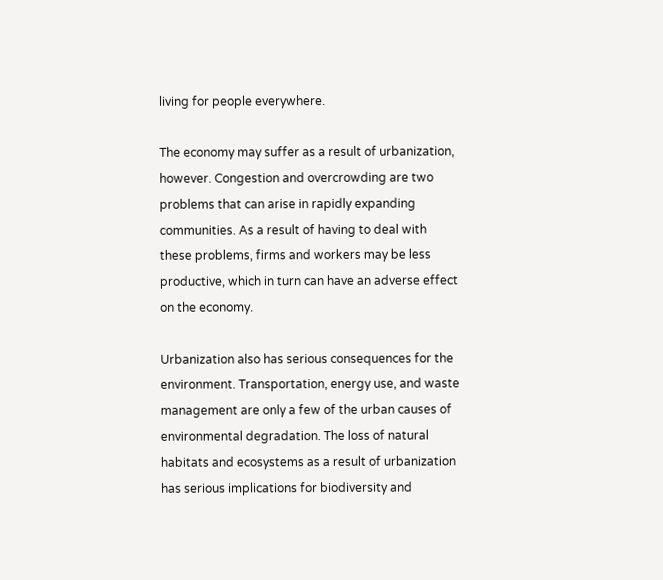living for people everywhere.

The economy may suffer as a result of urbanization, however. Congestion and overcrowding are two problems that can arise in rapidly expanding communities. As a result of having to deal with these problems, firms and workers may be less productive, which in turn can have an adverse effect on the economy.

Urbanization also has serious consequences for the environment. Transportation, energy use, and waste management are only a few of the urban causes of environmental degradation. The loss of natural habitats and ecosystems as a result of urbanization has serious implications for biodiversity and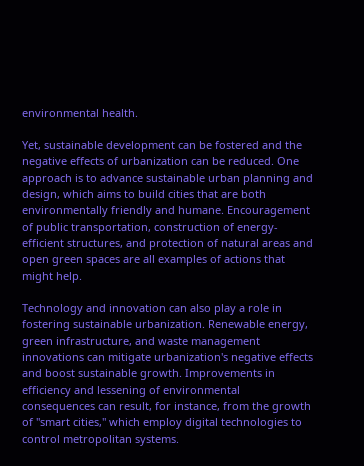environmental health.

Yet, sustainable development can be fostered and the negative effects of urbanization can be reduced. One approach is to advance sustainable urban planning and design, which aims to build cities that are both environmentally friendly and humane. Encouragement of public transportation, construction of energy-efficient structures, and protection of natural areas and open green spaces are all examples of actions that might help.

Technology and innovation can also play a role in fostering sustainable urbanization. Renewable energy, green infrastructure, and waste management innovations can mitigate urbanization's negative effects and boost sustainable growth. Improvements in efficiency and lessening of environmental consequences can result, for instance, from the growth of "smart cities," which employ digital technologies to control metropolitan systems.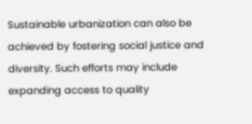Sustainable urbanization can also be achieved by fostering social justice and diversity. Such efforts may include expanding access to quality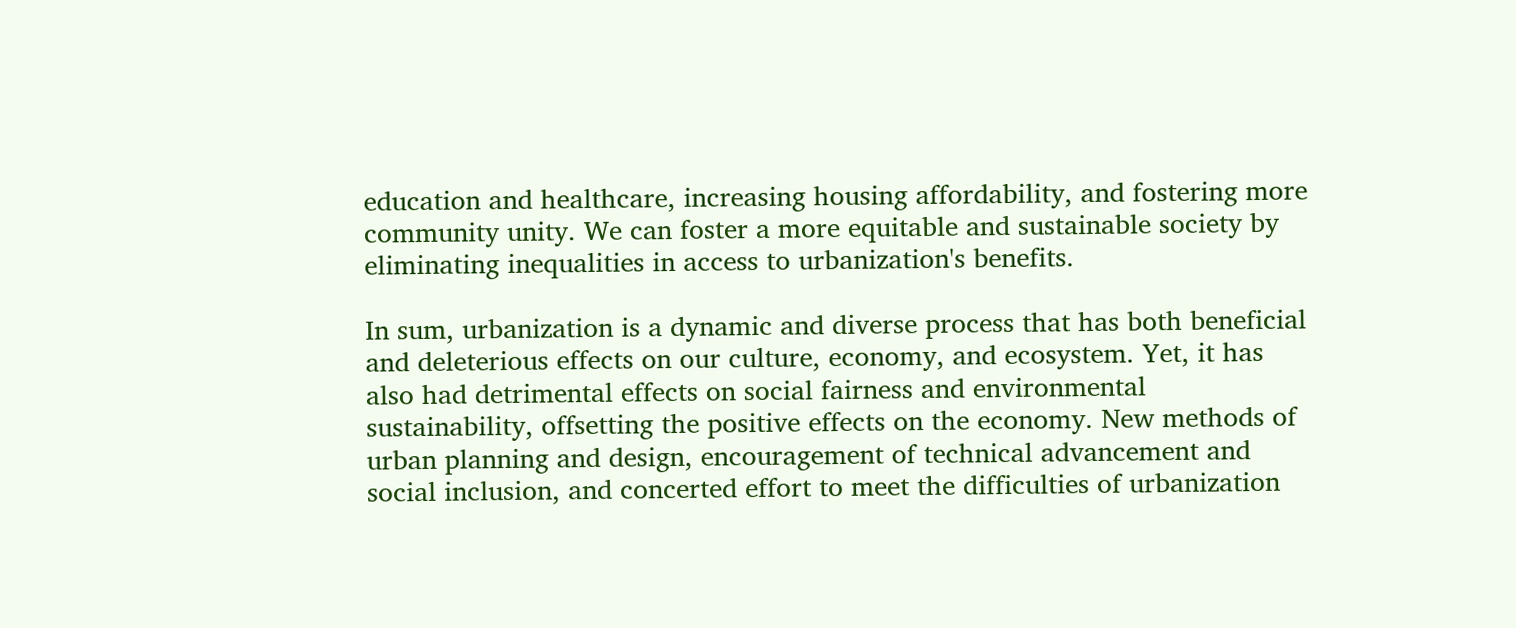education and healthcare, increasing housing affordability, and fostering more community unity. We can foster a more equitable and sustainable society by eliminating inequalities in access to urbanization's benefits.

In sum, urbanization is a dynamic and diverse process that has both beneficial and deleterious effects on our culture, economy, and ecosystem. Yet, it has also had detrimental effects on social fairness and environmental sustainability, offsetting the positive effects on the economy. New methods of urban planning and design, encouragement of technical advancement and social inclusion, and concerted effort to meet the difficulties of urbanization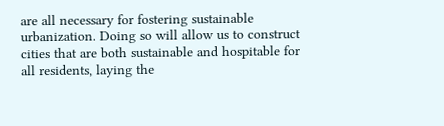are all necessary for fostering sustainable urbanization. Doing so will allow us to construct cities that are both sustainable and hospitable for all residents, laying the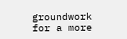groundwork for a more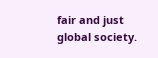fair and just global society.